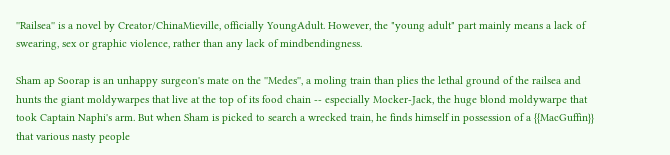''Railsea'' is a novel by Creator/ChinaMieville, officially YoungAdult. However, the "young adult" part mainly means a lack of swearing, sex or graphic violence, rather than any lack of mindbendingness.

Sham ap Soorap is an unhappy surgeon's mate on the ''Medes'', a moling train than plies the lethal ground of the railsea and hunts the giant moldywarpes that live at the top of its food chain -- especially Mocker-Jack, the huge blond moldywarpe that took Captain Naphi's arm. But when Sham is picked to search a wrecked train, he finds himself in possession of a {{MacGuffin}} that various nasty people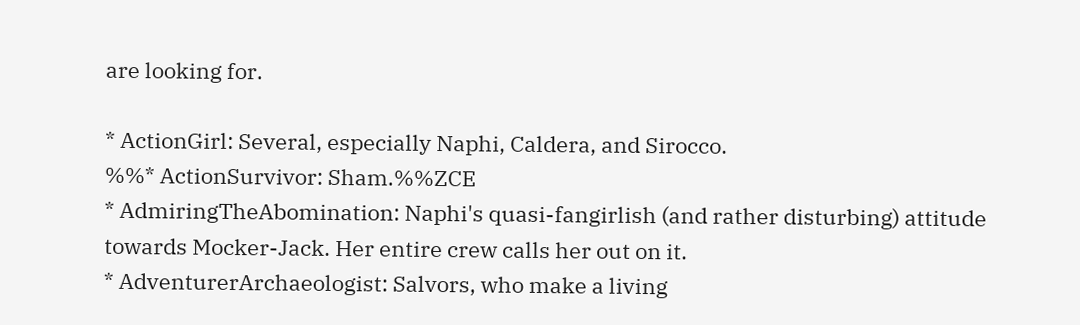are looking for.

* ActionGirl: Several, especially Naphi, Caldera, and Sirocco.
%%* ActionSurvivor: Sham.%%ZCE
* AdmiringTheAbomination: Naphi's quasi-fangirlish (and rather disturbing) attitude towards Mocker-Jack. Her entire crew calls her out on it.
* AdventurerArchaeologist: Salvors, who make a living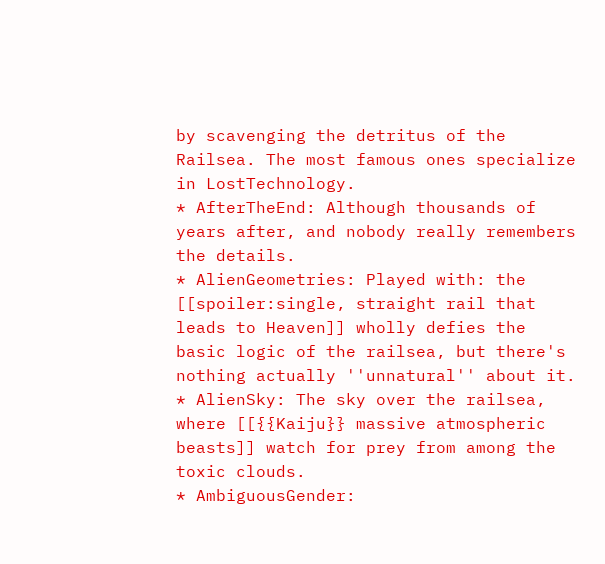by scavenging the detritus of the Railsea. The most famous ones specialize in LostTechnology.
* AfterTheEnd: Although thousands of years after, and nobody really remembers the details.
* AlienGeometries: Played with: the [[spoiler:single, straight rail that leads to Heaven]] wholly defies the basic logic of the railsea, but there's nothing actually ''unnatural'' about it.
* AlienSky: The sky over the railsea, where [[{{Kaiju}} massive atmospheric beasts]] watch for prey from among the toxic clouds.
* AmbiguousGender: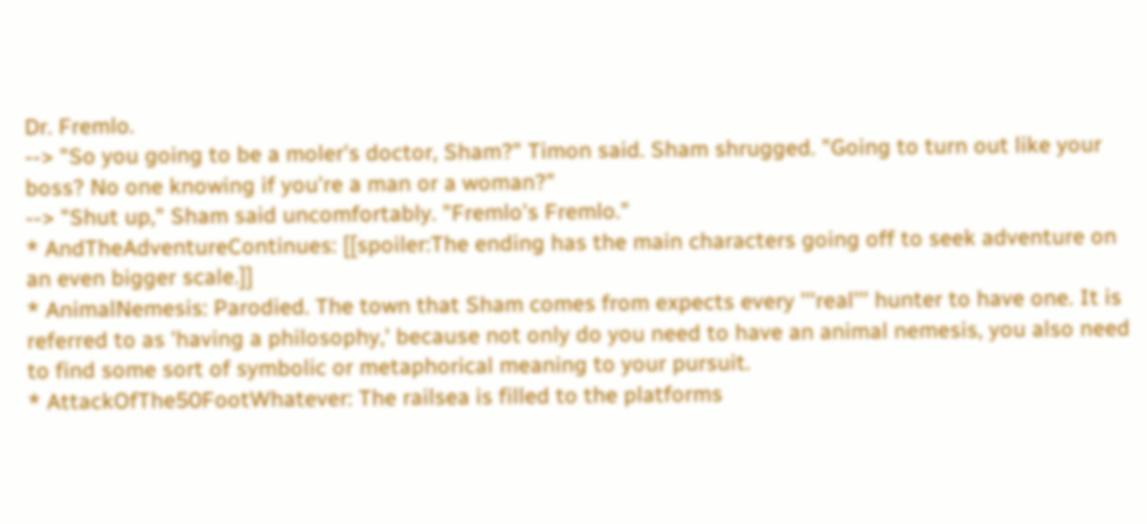Dr. Fremlo.
--> "So you going to be a moler's doctor, Sham?" Timon said. Sham shrugged. "Going to turn out like your boss? No one knowing if you're a man or a woman?"
--> "Shut up," Sham said uncomfortably. "Fremlo's Fremlo."
* AndTheAdventureContinues: [[spoiler:The ending has the main characters going off to seek adventure on an even bigger scale.]]
* AnimalNemesis: Parodied. The town that Sham comes from expects every '''real''' hunter to have one. It is referred to as 'having a philosophy,' because not only do you need to have an animal nemesis, you also need to find some sort of symbolic or metaphorical meaning to your pursuit.
* AttackOfThe50FootWhatever: The railsea is filled to the platforms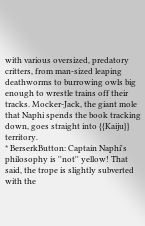with various oversized, predatory critters, from man-sized leaping deathworms to burrowing owls big enough to wrestle trains off their tracks. Mocker-Jack, the giant mole that Naphi spends the book tracking down, goes straight into {{Kaiju}} territory.
* BerserkButton: Captain Naphi's philosophy is ''not'' yellow! That said, the trope is slightly subverted with the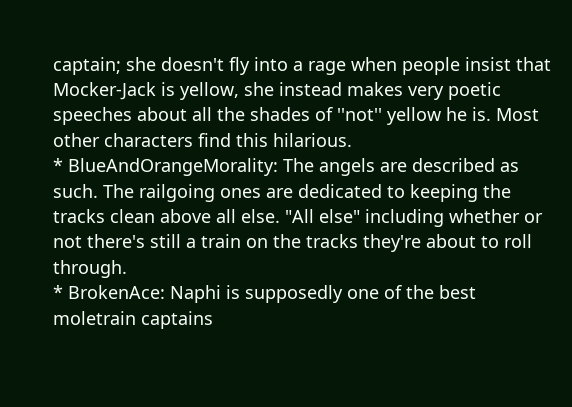captain; she doesn't fly into a rage when people insist that Mocker-Jack is yellow, she instead makes very poetic speeches about all the shades of ''not'' yellow he is. Most other characters find this hilarious.
* BlueAndOrangeMorality: The angels are described as such. The railgoing ones are dedicated to keeping the tracks clean above all else. "All else" including whether or not there's still a train on the tracks they're about to roll through.
* BrokenAce: Naphi is supposedly one of the best moletrain captains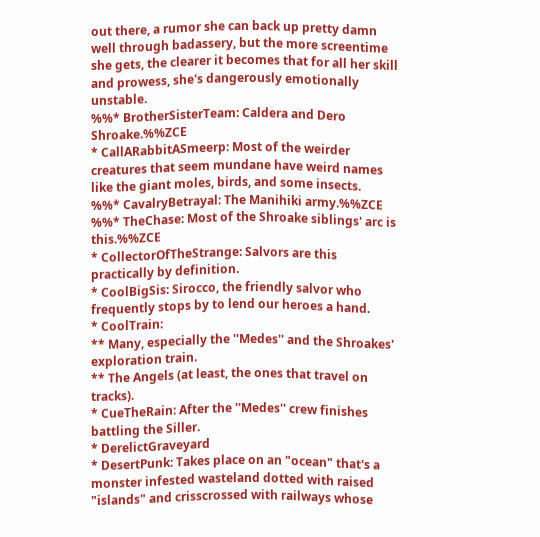out there, a rumor she can back up pretty damn well through badassery, but the more screentime she gets, the clearer it becomes that for all her skill and prowess, she's dangerously emotionally unstable.
%%* BrotherSisterTeam: Caldera and Dero Shroake.%%ZCE
* CallARabbitASmeerp: Most of the weirder creatures that seem mundane have weird names like the giant moles, birds, and some insects.
%%* CavalryBetrayal: The Manihiki army.%%ZCE
%%* TheChase: Most of the Shroake siblings' arc is this.%%ZCE
* CollectorOfTheStrange: Salvors are this practically by definition.
* CoolBigSis: Sirocco, the friendly salvor who frequently stops by to lend our heroes a hand.
* CoolTrain:
** Many, especially the ''Medes'' and the Shroakes' exploration train.
** The Angels (at least, the ones that travel on tracks).
* CueTheRain: After the ''Medes'' crew finishes battling the Siller.
* DerelictGraveyard
* DesertPunk: Takes place on an "ocean" that's a monster infested wasteland dotted with raised "islands" and crisscrossed with railways whose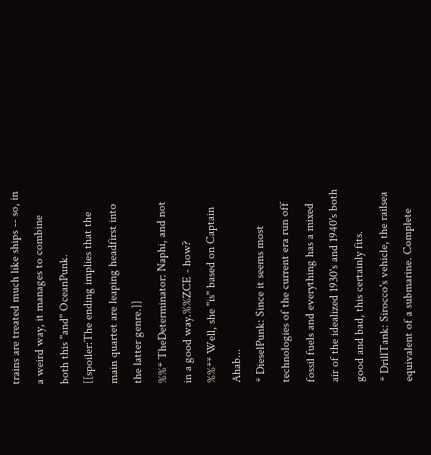trains are treated much like ships -- so, in a weird way, it manages to combine both this ''and'' OceanPunk. [[spoiler:The ending implies that the main quartet are leaping headfirst into the latter genre.]]
%%* TheDeterminator: Naphi, and not in a good way.%%ZCE - how?
%%** Well, she ''is'' based on Captain Ahab...
* DieselPunk: Since it seems most technologies of the current era run off fossil fuels and everything has a mixed air of the idealized 1930's and 1940's both good and bad, this certainly fits.
* DrillTank: Sirocco's vehicle, the railsea equivalent of a submarine. Complete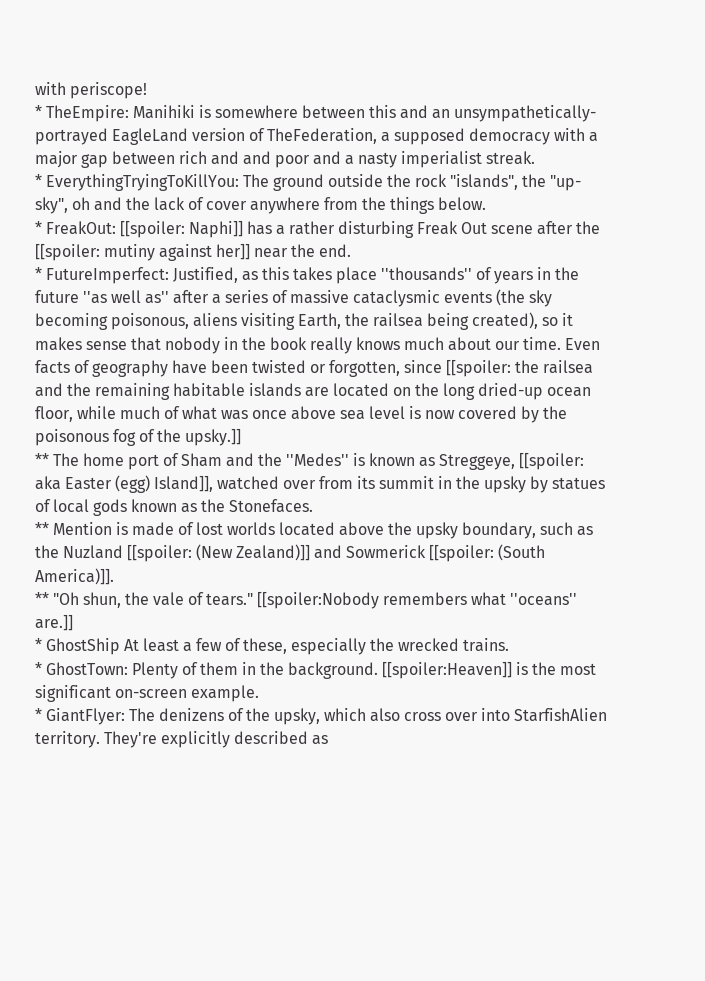with periscope!
* TheEmpire: Manihiki is somewhere between this and an unsympathetically-portrayed EagleLand version of TheFederation, a supposed democracy with a major gap between rich and and poor and a nasty imperialist streak.
* EverythingTryingToKillYou: The ground outside the rock "islands", the "up-sky", oh and the lack of cover anywhere from the things below.
* FreakOut: [[spoiler: Naphi]] has a rather disturbing Freak Out scene after the [[spoiler: mutiny against her]] near the end.
* FutureImperfect: Justified, as this takes place ''thousands'' of years in the future ''as well as'' after a series of massive cataclysmic events (the sky becoming poisonous, aliens visiting Earth, the railsea being created), so it makes sense that nobody in the book really knows much about our time. Even facts of geography have been twisted or forgotten, since [[spoiler: the railsea and the remaining habitable islands are located on the long dried-up ocean floor, while much of what was once above sea level is now covered by the poisonous fog of the upsky.]]
** The home port of Sham and the ''Medes'' is known as Streggeye, [[spoiler: aka Easter (egg) Island]], watched over from its summit in the upsky by statues of local gods known as the Stonefaces.
** Mention is made of lost worlds located above the upsky boundary, such as the Nuzland [[spoiler: (New Zealand)]] and Sowmerick [[spoiler: (South America)]].
** "Oh shun, the vale of tears." [[spoiler:Nobody remembers what ''oceans'' are.]]
* GhostShip At least a few of these, especially the wrecked trains.
* GhostTown: Plenty of them in the background. [[spoiler:Heaven]] is the most significant on-screen example.
* GiantFlyer: The denizens of the upsky, which also cross over into StarfishAlien territory. They're explicitly described as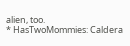alien, too.
* HasTwoMommies: Caldera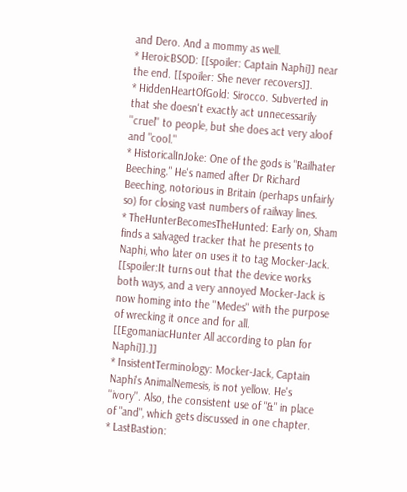and Dero. And a mommy as well.
* HeroicBSOD: [[spoiler: Captain Naphi]] near the end. [[spoiler: She never recovers]].
* HiddenHeartOfGold: Sirocco. Subverted in that she doesn't exactly act unnecessarily ''cruel'' to people, but she does act very aloof and "cool."
* HistoricalInJoke: One of the gods is "Railhater Beeching." He's named after Dr Richard Beeching, notorious in Britain (perhaps unfairly so) for closing vast numbers of railway lines.
* TheHunterBecomesTheHunted: Early on, Sham finds a salvaged tracker that he presents to Naphi, who later on uses it to tag Mocker-Jack. [[spoiler:It turns out that the device works both ways, and a very annoyed Mocker-Jack is now homing into the ''Medes'' with the purpose of wrecking it once and for all. [[EgomaniacHunter All according to plan for Naphi]].]]
* InsistentTerminology: Mocker-Jack, Captain Naphi's AnimalNemesis, is not yellow. He's ''ivory''. Also, the consistent use of "&" in place of "and", which gets discussed in one chapter.
* LastBastion: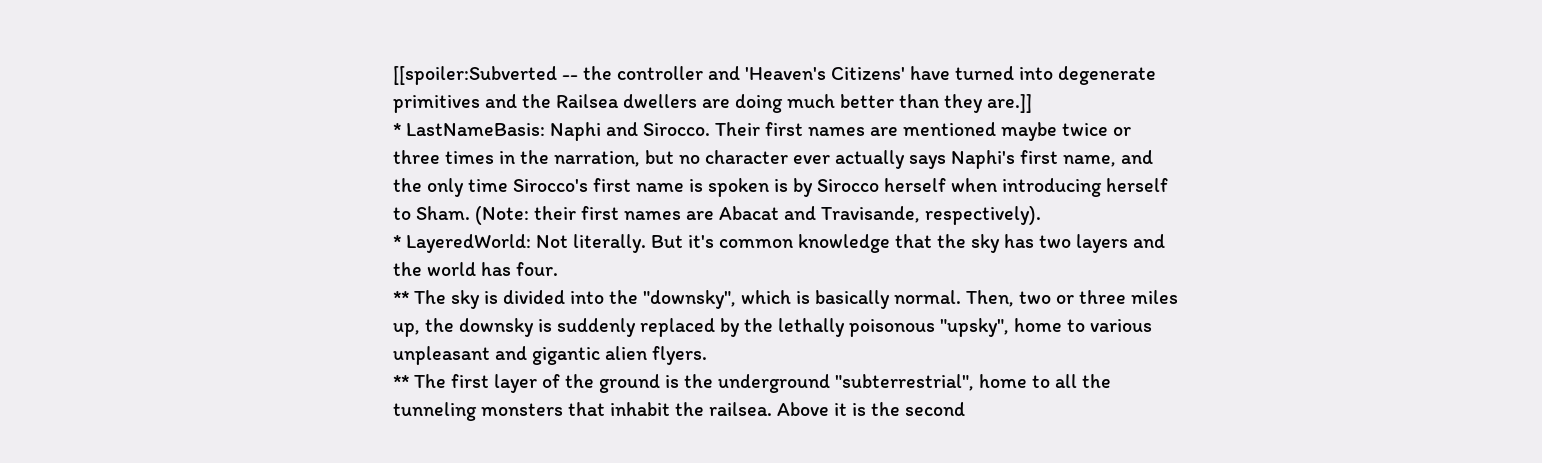[[spoiler:Subverted -- the controller and 'Heaven's Citizens' have turned into degenerate primitives and the Railsea dwellers are doing much better than they are.]]
* LastNameBasis: Naphi and Sirocco. Their first names are mentioned maybe twice or three times in the narration, but no character ever actually says Naphi's first name, and the only time Sirocco's first name is spoken is by Sirocco herself when introducing herself to Sham. (Note: their first names are Abacat and Travisande, respectively).
* LayeredWorld: Not literally. But it's common knowledge that the sky has two layers and the world has four.
** The sky is divided into the "downsky", which is basically normal. Then, two or three miles up, the downsky is suddenly replaced by the lethally poisonous "upsky", home to various unpleasant and gigantic alien flyers.
** The first layer of the ground is the underground "subterrestrial", home to all the tunneling monsters that inhabit the railsea. Above it is the second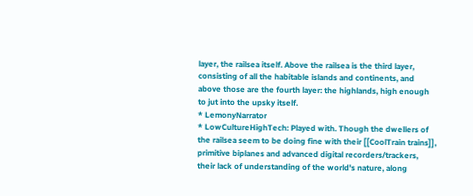layer, the railsea itself. Above the railsea is the third layer, consisting of all the habitable islands and continents, and above those are the fourth layer: the highlands, high enough to jut into the upsky itself.
* LemonyNarrator
* LowCultureHighTech: Played with. Though the dwellers of the railsea seem to be doing fine with their [[CoolTrain trains]], primitive biplanes and advanced digital recorders/trackers, their lack of understanding of the world's nature, along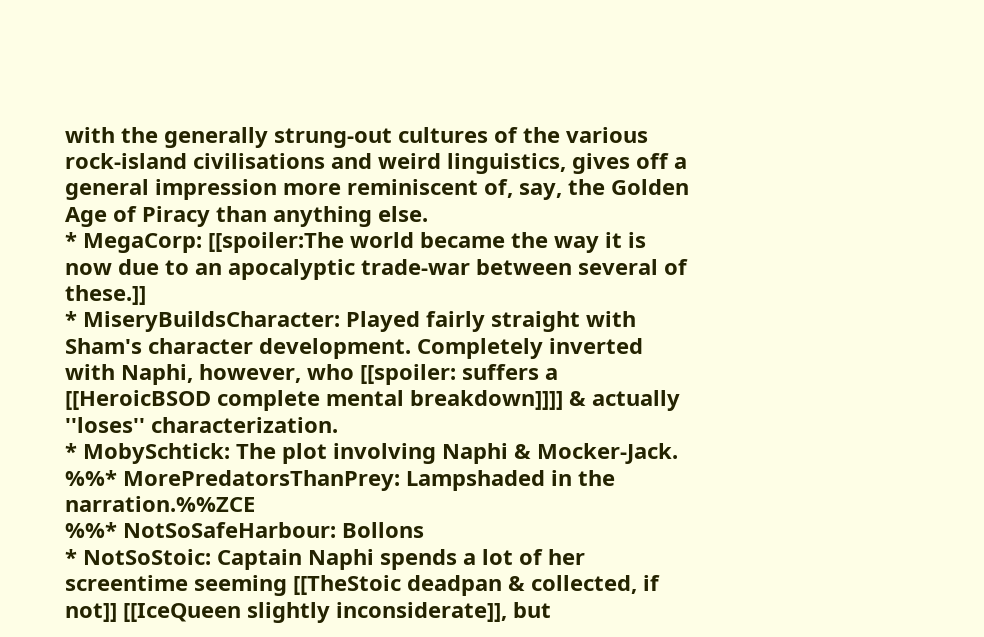with the generally strung-out cultures of the various rock-island civilisations and weird linguistics, gives off a general impression more reminiscent of, say, the Golden Age of Piracy than anything else.
* MegaCorp: [[spoiler:The world became the way it is now due to an apocalyptic trade-war between several of these.]]
* MiseryBuildsCharacter: Played fairly straight with Sham's character development. Completely inverted with Naphi, however, who [[spoiler: suffers a [[HeroicBSOD complete mental breakdown]]]] & actually ''loses'' characterization.
* MobySchtick: The plot involving Naphi & Mocker-Jack.
%%* MorePredatorsThanPrey: Lampshaded in the narration.%%ZCE
%%* NotSoSafeHarbour: Bollons
* NotSoStoic: Captain Naphi spends a lot of her screentime seeming [[TheStoic deadpan & collected, if not]] [[IceQueen slightly inconsiderate]], but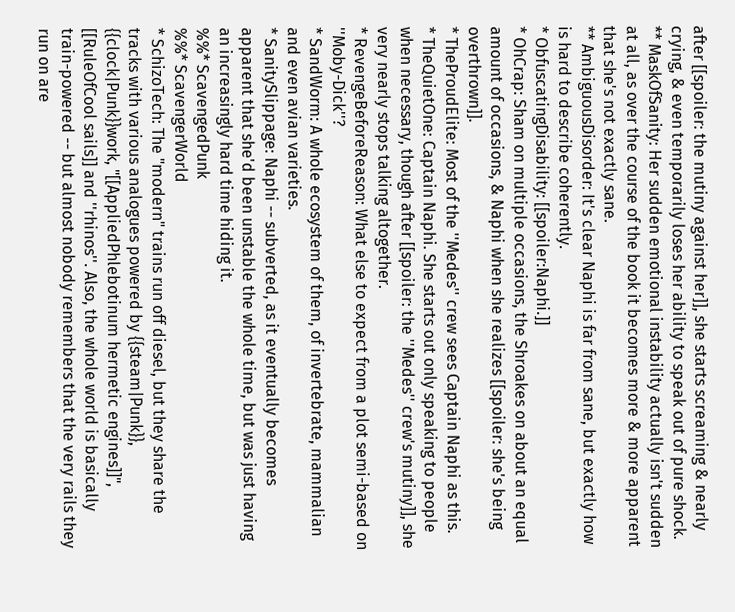after [[spoiler: the mutiny against her]], she starts screaming & nearly crying, & even temporarily loses her ability to speak out of pure shock.
** MaskOfSanity: Her sudden emotional instability actually isn't sudden at all, as over the course of the book it becomes more & more apparent that she's not exactly sane.
** AmbiguousDisorder: It's clear Naphi is far from sane, but exactly how is hard to describe coherently.
* ObfuscatingDisability: [[spoiler:Naphi.]]
* OhCrap: Sham on multiple occasions, the Shroakes on about an equal amount of occasions, & Naphi when she realizes [[spoiler: she's being overthrown]].
* TheProudElite: Most of the ''Medes'' crew sees Captain Naphi as this.
* TheQuietOne: Captain Naphi. She starts out only speaking to people when necessary, though after [[spoiler: the ''Medes'' crew's mutiny]], she very nearly stops talking altogether.
* RevengeBeforeReason: What else to expect from a plot semi-based on ''Moby-Dick''?
* SandWorm: A whole ecosystem of them, of invertebrate, mammalian and even avian varieties.
* SanitySlippage: Naphi -- subverted, as it eventually becomes apparent that she'd been unstable the whole time, but was just having an increasingly hard time hiding it.
%%* ScavengedPunk
%%* ScavengerWorld
* SchizoTech: The "modern" trains run off diesel, but they share the tracks with various analogues powered by {{steam|Punk}}, {{clock|Punk}}work, "[[AppliedPhlebotinum hermetic engines]]", [[RuleOfCool sails]] and ''rhinos''. Also, the whole world is basically train-powered -- but almost nobody remembers that the very rails they run on are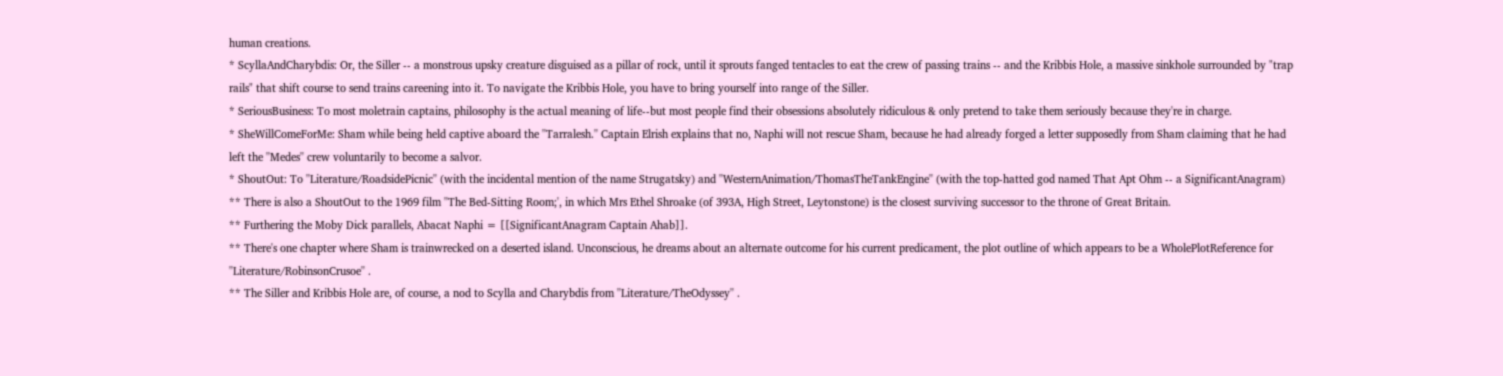human creations.
* ScyllaAndCharybdis: Or, the Siller -- a monstrous upsky creature disguised as a pillar of rock, until it sprouts fanged tentacles to eat the crew of passing trains -- and the Kribbis Hole, a massive sinkhole surrounded by "trap rails" that shift course to send trains careening into it. To navigate the Kribbis Hole, you have to bring yourself into range of the Siller.
* SeriousBusiness: To most moletrain captains, philosophy is the actual meaning of life--but most people find their obsessions absolutely ridiculous & only pretend to take them seriously because they're in charge.
* SheWillComeForMe: Sham while being held captive aboard the ''Tarralesh.'' Captain Elrish explains that no, Naphi will not rescue Sham, because he had already forged a letter supposedly from Sham claiming that he had left the ''Medes'' crew voluntarily to become a salvor.
* ShoutOut: To ''Literature/RoadsidePicnic'' (with the incidental mention of the name Strugatsky) and ''WesternAnimation/ThomasTheTankEngine'' (with the top-hatted god named That Apt Ohm -- a SignificantAnagram)
** There is also a ShoutOut to the 1969 film ''The Bed-Sitting Room;', in which Mrs Ethel Shroake (of 393A, High Street, Leytonstone) is the closest surviving successor to the throne of Great Britain.
** Furthering the Moby Dick parallels, Abacat Naphi = [[SignificantAnagram Captain Ahab]].
** There's one chapter where Sham is trainwrecked on a deserted island. Unconscious, he dreams about an alternate outcome for his current predicament, the plot outline of which appears to be a WholePlotReference for ''Literature/RobinsonCrusoe'' .
** The Siller and Kribbis Hole are, of course, a nod to Scylla and Charybdis from ''Literature/TheOdyssey'' .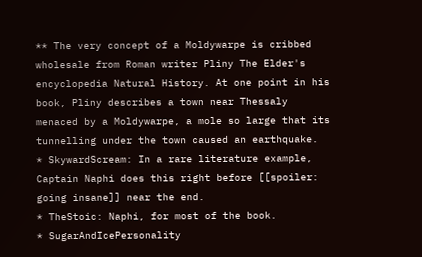** The very concept of a Moldywarpe is cribbed wholesale from Roman writer Pliny The Elder's encyclopedia Natural History. At one point in his book, Pliny describes a town near Thessaly menaced by a Moldywarpe, a mole so large that its tunnelling under the town caused an earthquake.
* SkywardScream: In a rare literature example, Captain Naphi does this right before [[spoiler: going insane]] near the end.
* TheStoic: Naphi, for most of the book.
* SugarAndIcePersonality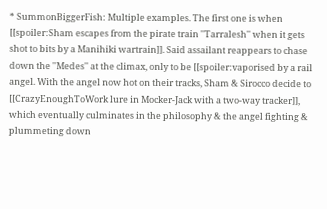* SummonBiggerFish: Multiple examples. The first one is when [[spoiler:Sham escapes from the pirate train ''Tarralesh'' when it gets shot to bits by a Manihiki wartrain]]. Said assailant reappears to chase down the ''Medes'' at the climax, only to be [[spoiler:vaporised by a rail angel. With the angel now hot on their tracks, Sham & Sirocco decide to [[CrazyEnoughToWork lure in Mocker-Jack with a two-way tracker]], which eventually culminates in the philosophy & the angel fighting & plummeting down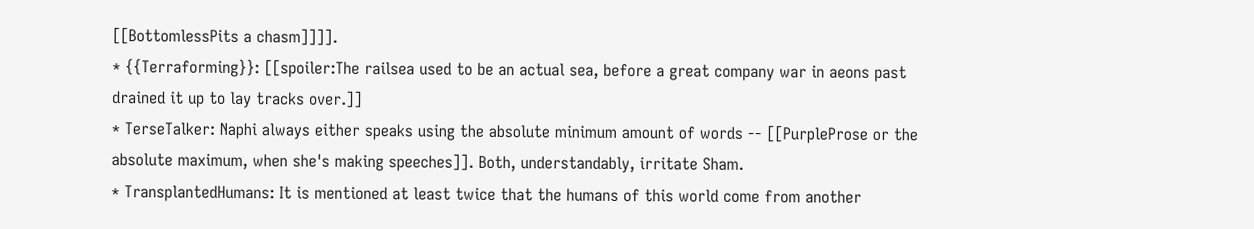[[BottomlessPits a chasm]]]].
* {{Terraforming}}: [[spoiler:The railsea used to be an actual sea, before a great company war in aeons past drained it up to lay tracks over.]]
* TerseTalker: Naphi always either speaks using the absolute minimum amount of words -- [[PurpleProse or the absolute maximum, when she's making speeches]]. Both, understandably, irritate Sham.
* TransplantedHumans: It is mentioned at least twice that the humans of this world come from another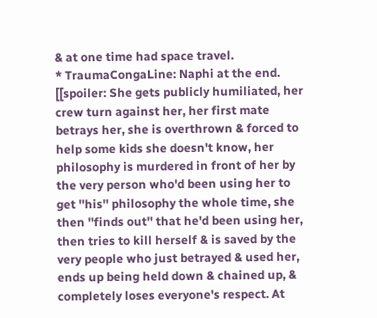& at one time had space travel.
* TraumaCongaLine: Naphi at the end. [[spoiler: She gets publicly humiliated, her crew turn against her, her first mate betrays her, she is overthrown & forced to help some kids she doesn't know, her philosophy is murdered in front of her by the very person who'd been using her to get ''his'' philosophy the whole time, she then ''finds out'' that he'd been using her, then tries to kill herself & is saved by the very people who just betrayed & used her, ends up being held down & chained up, & completely loses everyone's respect. At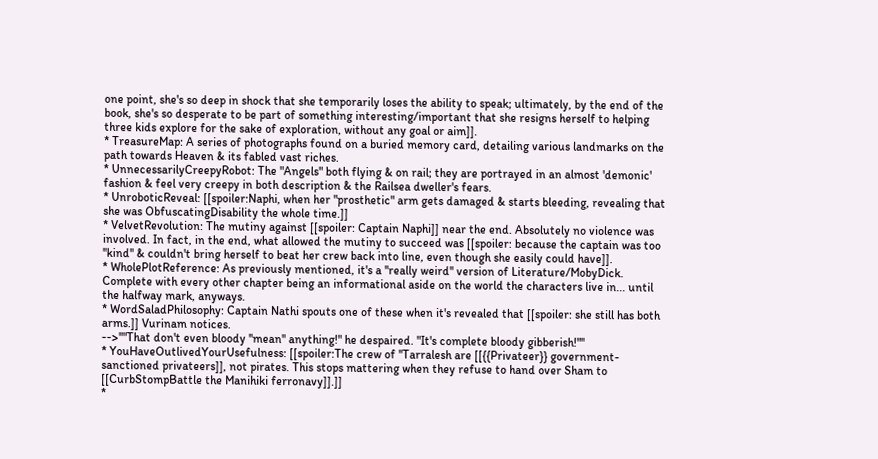one point, she's so deep in shock that she temporarily loses the ability to speak; ultimately, by the end of the book, she's so desperate to be part of something interesting/important that she resigns herself to helping three kids explore for the sake of exploration, without any goal or aim]].
* TreasureMap: A series of photographs found on a buried memory card, detailing various landmarks on the path towards Heaven & its fabled vast riches.
* UnnecessarilyCreepyRobot: The "Angels" both flying & on rail; they are portrayed in an almost 'demonic' fashion & feel very creepy in both description & the Railsea dweller's fears.
* UnroboticReveal: [[spoiler:Naphi, when her "prosthetic" arm gets damaged & starts bleeding, revealing that she was ObfuscatingDisability the whole time.]]
* VelvetRevolution: The mutiny against [[spoiler: Captain Naphi]] near the end. Absolutely no violence was involved. In fact, in the end, what allowed the mutiny to succeed was [[spoiler: because the captain was too ''kind'' & couldn't bring herself to beat her crew back into line, even though she easily could have]].
* WholePlotReference: As previously mentioned, it's a ''really weird'' version of Literature/MobyDick. Complete with every other chapter being an informational aside on the world the characters live in... until the halfway mark, anyways.
* WordSaladPhilosophy: Captain Nathi spouts one of these when it's revealed that [[spoiler: she still has both arms.]] Vurinam notices.
-->''"That don't even bloody ''mean'' anything!" he despaired. "It's complete bloody gibberish!"''
* YouHaveOutlivedYourUsefulness: [[spoiler:The crew of ''Tarralesh are [[{{Privateer}} government-sanctioned privateers]], not pirates. This stops mattering when they refuse to hand over Sham to [[CurbStompBattle the Manihiki ferronavy]].]]
*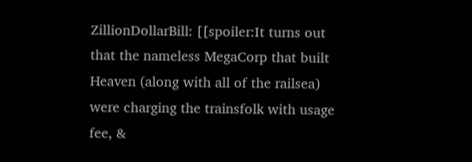ZillionDollarBill: [[spoiler:It turns out that the nameless MegaCorp that built Heaven (along with all of the railsea) were charging the trainsfolk with usage fee, &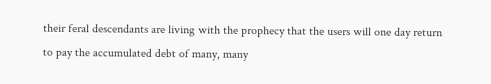their feral descendants are living with the prophecy that the users will one day return to pay the accumulated debt of many, many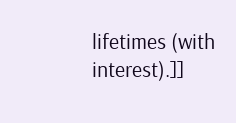lifetimes (with interest).]]